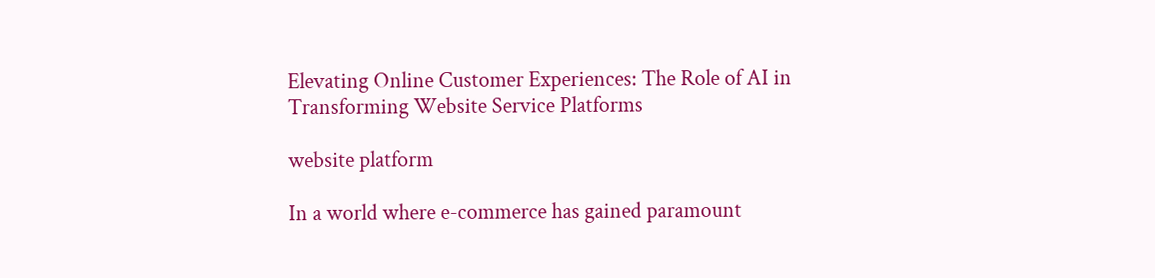Elevating Online Customer Experiences: The Role of AI in Transforming Website Service Platforms

website platform

In a world where e-commerce has gained paramount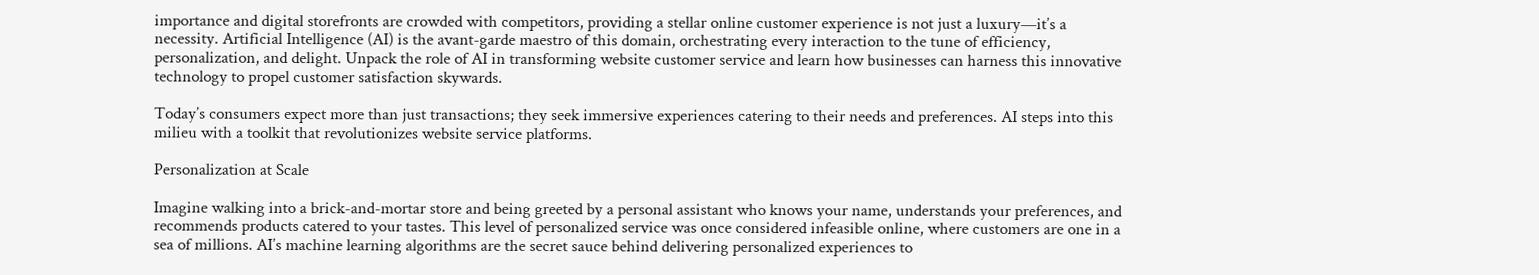importance and digital storefronts are crowded with competitors, providing a stellar online customer experience is not just a luxury—it’s a necessity. Artificial Intelligence (AI) is the avant-garde maestro of this domain, orchestrating every interaction to the tune of efficiency, personalization, and delight. Unpack the role of AI in transforming website customer service and learn how businesses can harness this innovative technology to propel customer satisfaction skywards.

Today’s consumers expect more than just transactions; they seek immersive experiences catering to their needs and preferences. AI steps into this milieu with a toolkit that revolutionizes website service platforms.

Personalization at Scale

Imagine walking into a brick-and-mortar store and being greeted by a personal assistant who knows your name, understands your preferences, and recommends products catered to your tastes. This level of personalized service was once considered infeasible online, where customers are one in a sea of millions. AI’s machine learning algorithms are the secret sauce behind delivering personalized experiences to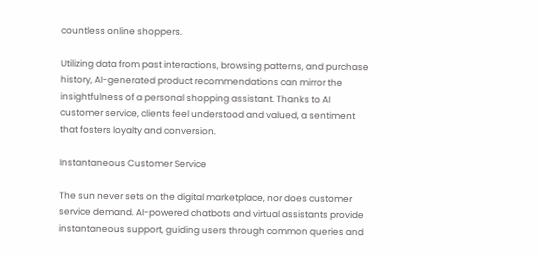countless online shoppers.

Utilizing data from past interactions, browsing patterns, and purchase history, AI-generated product recommendations can mirror the insightfulness of a personal shopping assistant. Thanks to AI customer service, clients feel understood and valued, a sentiment that fosters loyalty and conversion.

Instantaneous Customer Service

The sun never sets on the digital marketplace, nor does customer service demand. AI-powered chatbots and virtual assistants provide instantaneous support, guiding users through common queries and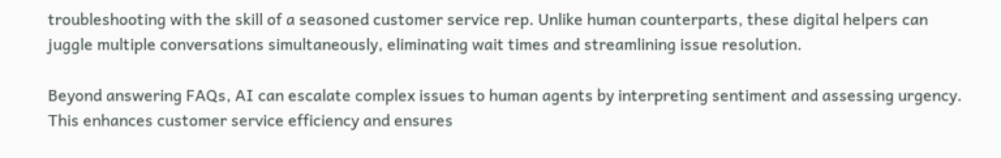troubleshooting with the skill of a seasoned customer service rep. Unlike human counterparts, these digital helpers can juggle multiple conversations simultaneously, eliminating wait times and streamlining issue resolution.

Beyond answering FAQs, AI can escalate complex issues to human agents by interpreting sentiment and assessing urgency. This enhances customer service efficiency and ensures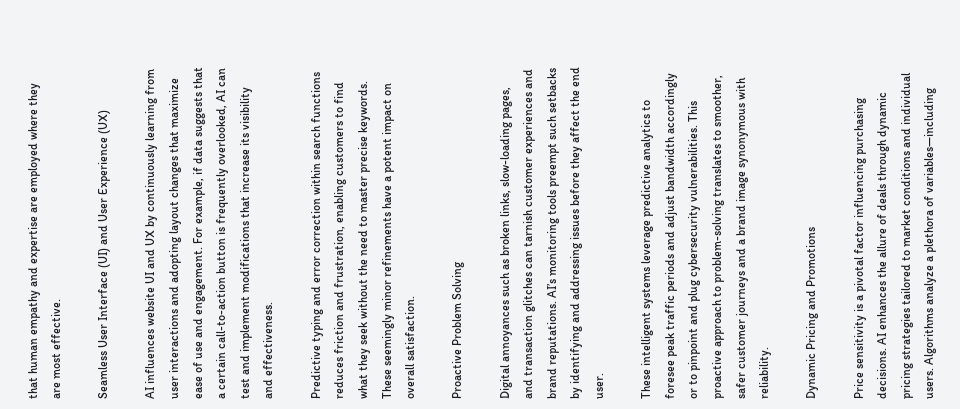that human empathy and expertise are employed where they are most effective.

Seamless User Interface (UI) and User Experience (UX)

AI influences website UI and UX by continuously learning from user interactions and adopting layout changes that maximize ease of use and engagement. For example, if data suggests that a certain call-to-action button is frequently overlooked, AI can test and implement modifications that increase its visibility and effectiveness.

Predictive typing and error correction within search functions reduces friction and frustration, enabling customers to find what they seek without the need to master precise keywords. These seemingly minor refinements have a potent impact on overall satisfaction.

Proactive Problem Solving

Digital annoyances such as broken links, slow-loading pages, and transaction glitches can tarnish customer experiences and brand reputations. AI’s monitoring tools preempt such setbacks by identifying and addressing issues before they affect the end user.

These intelligent systems leverage predictive analytics to foresee peak traffic periods and adjust bandwidth accordingly or to pinpoint and plug cybersecurity vulnerabilities. This proactive approach to problem-solving translates to smoother, safer customer journeys and a brand image synonymous with reliability.

Dynamic Pricing and Promotions

Price sensitivity is a pivotal factor influencing purchasing decisions. AI enhances the allure of deals through dynamic pricing strategies tailored to market conditions and individual users. Algorithms analyze a plethora of variables—including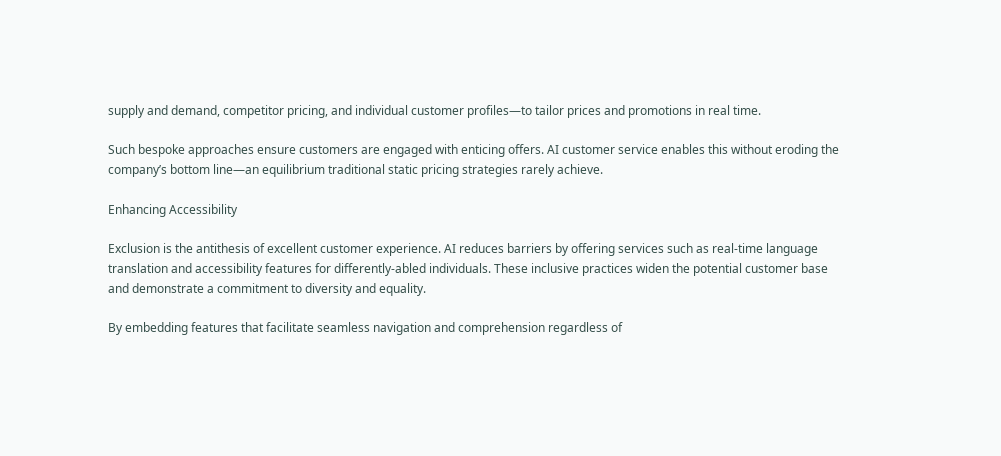supply and demand, competitor pricing, and individual customer profiles—to tailor prices and promotions in real time.

Such bespoke approaches ensure customers are engaged with enticing offers. AI customer service enables this without eroding the company’s bottom line—an equilibrium traditional static pricing strategies rarely achieve.

Enhancing Accessibility

Exclusion is the antithesis of excellent customer experience. AI reduces barriers by offering services such as real-time language translation and accessibility features for differently-abled individuals. These inclusive practices widen the potential customer base and demonstrate a commitment to diversity and equality.

By embedding features that facilitate seamless navigation and comprehension regardless of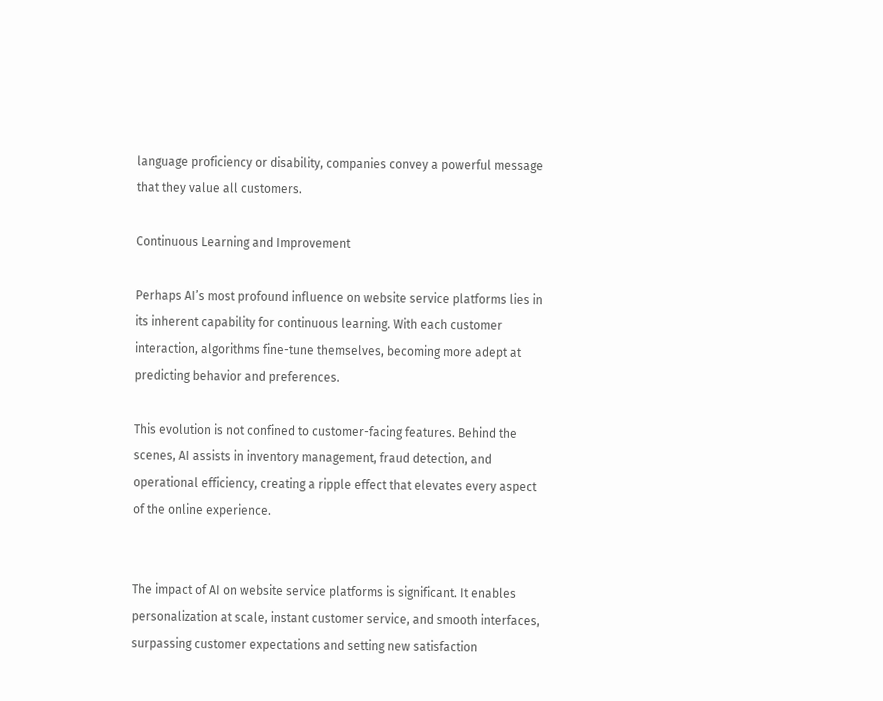language proficiency or disability, companies convey a powerful message that they value all customers.

Continuous Learning and Improvement

Perhaps AI’s most profound influence on website service platforms lies in its inherent capability for continuous learning. With each customer interaction, algorithms fine-tune themselves, becoming more adept at predicting behavior and preferences.

This evolution is not confined to customer-facing features. Behind the scenes, AI assists in inventory management, fraud detection, and operational efficiency, creating a ripple effect that elevates every aspect of the online experience.


The impact of AI on website service platforms is significant. It enables personalization at scale, instant customer service, and smooth interfaces, surpassing customer expectations and setting new satisfaction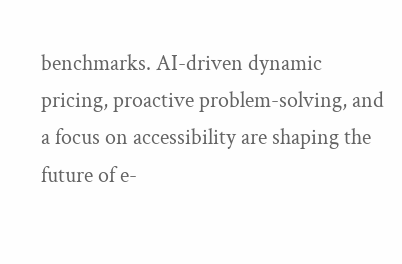benchmarks. AI-driven dynamic pricing, proactive problem-solving, and a focus on accessibility are shaping the future of e-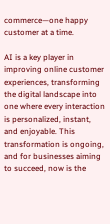commerce—one happy customer at a time.

AI is a key player in improving online customer experiences, transforming the digital landscape into one where every interaction is personalized, instant, and enjoyable. This transformation is ongoing, and for businesses aiming to succeed, now is the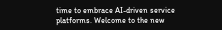time to embrace AI-driven service platforms. Welcome to the new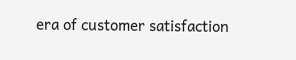era of customer satisfaction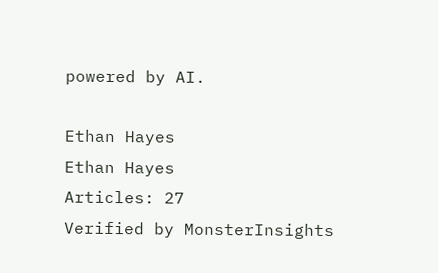powered by AI.

Ethan Hayes
Ethan Hayes
Articles: 27
Verified by MonsterInsights